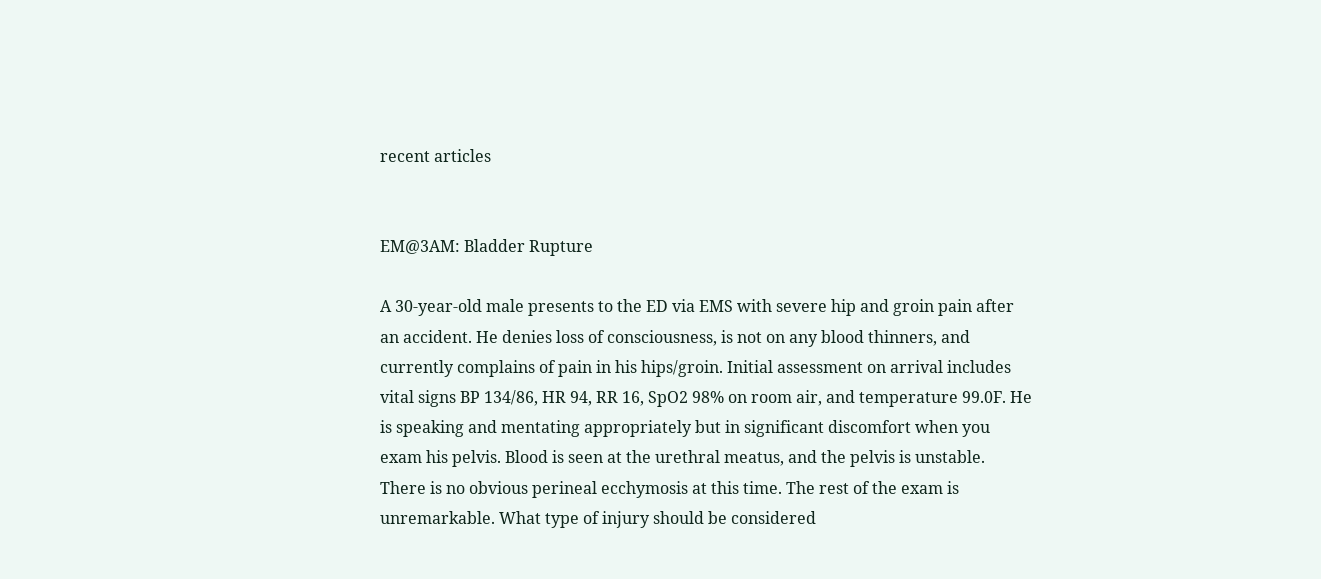recent articles


EM@3AM: Bladder Rupture

A 30-year-old male presents to the ED via EMS with severe hip and groin pain after an accident. He denies loss of consciousness, is not on any blood thinners, and currently complains of pain in his hips/groin. Initial assessment on arrival includes vital signs BP 134/86, HR 94, RR 16, SpO2 98% on room air, and temperature 99.0F. He is speaking and mentating appropriately but in significant discomfort when you exam his pelvis. Blood is seen at the urethral meatus, and the pelvis is unstable. There is no obvious perineal ecchymosis at this time. The rest of the exam is unremarkable. What type of injury should be considered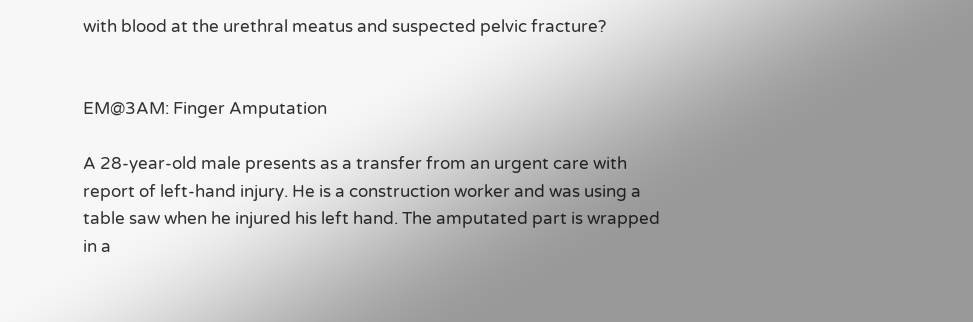with blood at the urethral meatus and suspected pelvic fracture?


EM@3AM: Finger Amputation

A 28-year-old male presents as a transfer from an urgent care with report of left-hand injury. He is a construction worker and was using a table saw when he injured his left hand. The amputated part is wrapped in a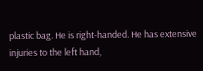plastic bag. He is right-handed. He has extensive injuries to the left hand,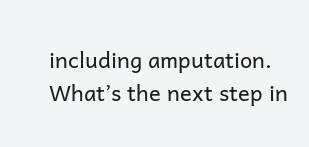including amputation. What’s the next step in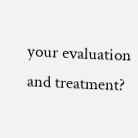your evaluation and treatment?